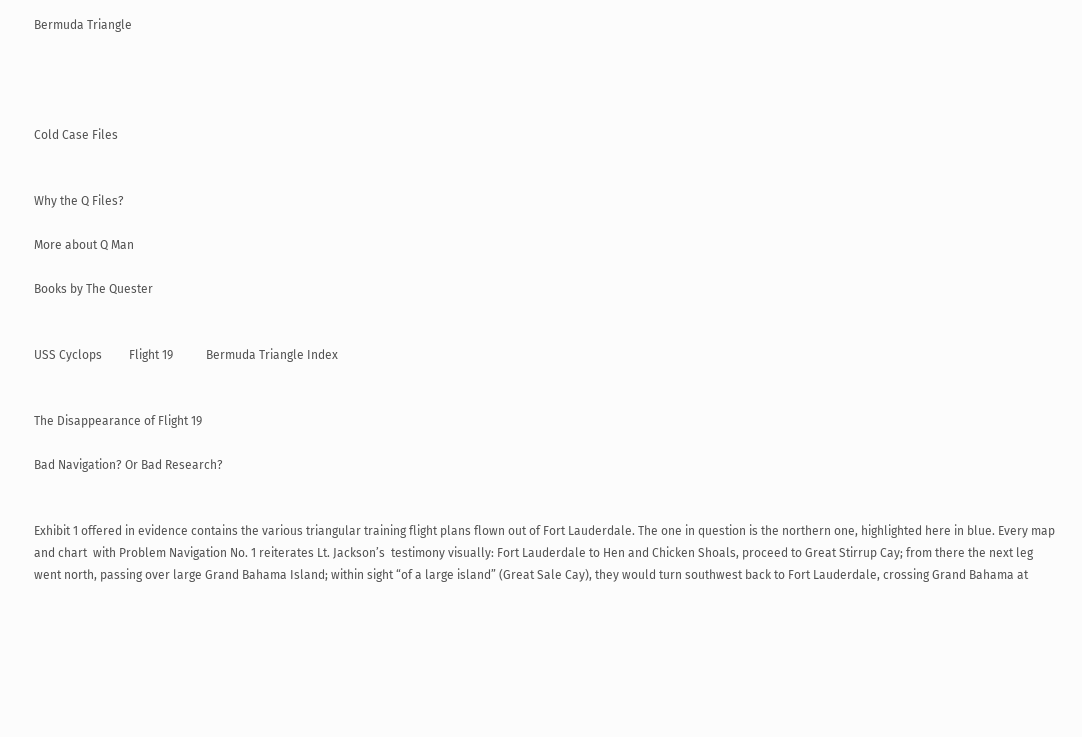Bermuda Triangle




Cold Case Files


Why the Q Files?

More about Q Man

Books by The Quester


USS Cyclops         Flight 19           Bermuda Triangle Index


The Disappearance of Flight 19

Bad Navigation? Or Bad Research?


Exhibit 1 offered in evidence contains the various triangular training flight plans flown out of Fort Lauderdale. The one in question is the northern one, highlighted here in blue. Every map and chart  with Problem Navigation No. 1 reiterates Lt. Jackson’s  testimony visually: Fort Lauderdale to Hen and Chicken Shoals, proceed to Great Stirrup Cay; from there the next leg went north, passing over large Grand Bahama Island; within sight “of a large island” (Great Sale Cay), they would turn southwest back to Fort Lauderdale, crossing Grand Bahama at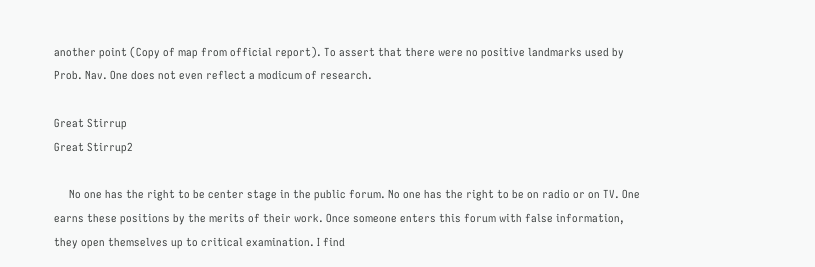another point (Copy of map from official report). To assert that there were no positive landmarks used by Prob. Nav. One does not even reflect a modicum of research.

Great Stirrup
Great Stirrup2

     No one has the right to be center stage in the public forum. No one has the right to be on radio or on TV. One earns these positions by the merits of their work. Once someone enters this forum with false information, they open themselves up to critical examination. I find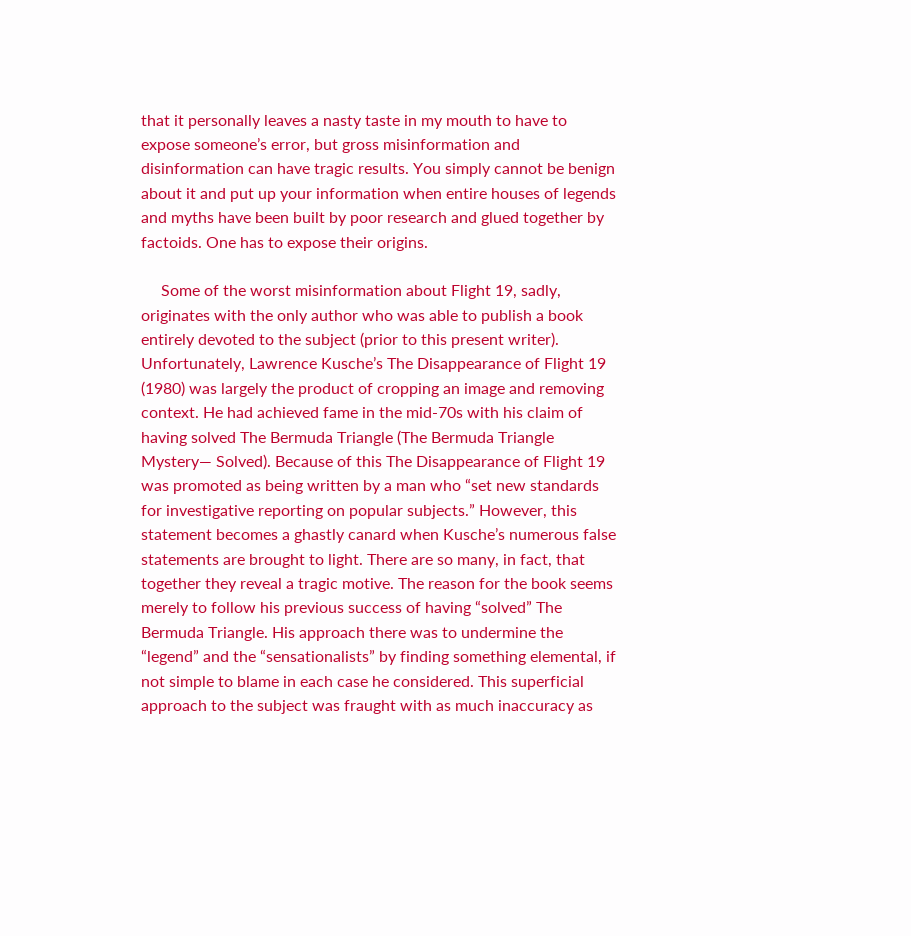that it personally leaves a nasty taste in my mouth to have to expose someone’s error, but gross misinformation and disinformation can have tragic results. You simply cannot be benign about it and put up your information when entire houses of legends and myths have been built by poor research and glued together by factoids. One has to expose their origins.

     Some of the worst misinformation about Flight 19, sadly, originates with the only author who was able to publish a book entirely devoted to the subject (prior to this present writer). Unfortunately, Lawrence Kusche’s The Disappearance of Flight 19 (1980) was largely the product of cropping an image and removing context. He had achieved fame in the mid-70s with his claim of having solved The Bermuda Triangle (The Bermuda Triangle Mystery— Solved). Because of this The Disappearance of Flight 19 was promoted as being written by a man who “set new standards for investigative reporting on popular subjects.” However, this statement becomes a ghastly canard when Kusche’s numerous false statements are brought to light. There are so many, in fact, that together they reveal a tragic motive. The reason for the book seems merely to follow his previous success of having “solved” The Bermuda Triangle. His approach there was to undermine the “legend” and the “sensationalists” by finding something elemental, if not simple to blame in each case he considered. This superficial approach to the subject was fraught with as much inaccuracy as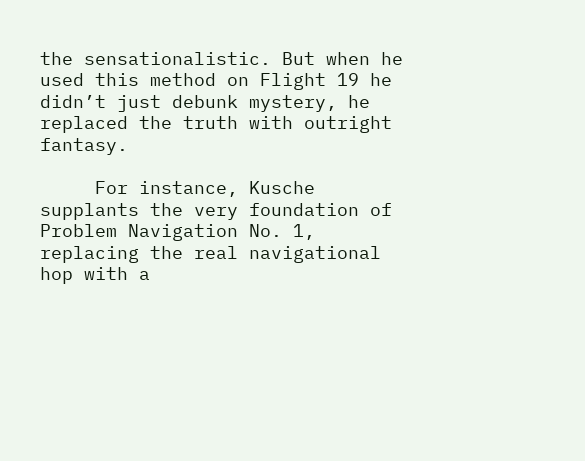the sensationalistic. But when he used this method on Flight 19 he didn’t just debunk mystery, he replaced the truth with outright fantasy.

     For instance, Kusche supplants the very foundation of Problem Navigation No. 1, replacing the real navigational hop with a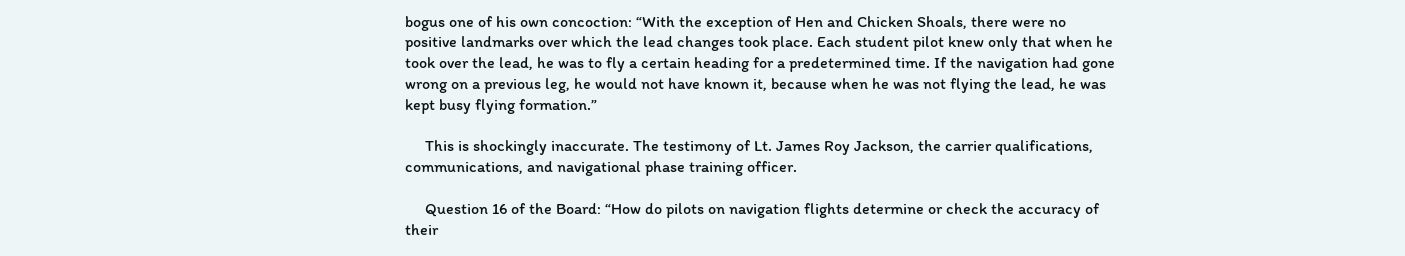bogus one of his own concoction: “With the exception of Hen and Chicken Shoals, there were no positive landmarks over which the lead changes took place. Each student pilot knew only that when he took over the lead, he was to fly a certain heading for a predetermined time. If the navigation had gone wrong on a previous leg, he would not have known it, because when he was not flying the lead, he was kept busy flying formation.”

     This is shockingly inaccurate. The testimony of Lt. James Roy Jackson, the carrier qualifications, communications, and navigational phase training officer.

     Question 16 of the Board: “How do pilots on navigation flights determine or check the accuracy of their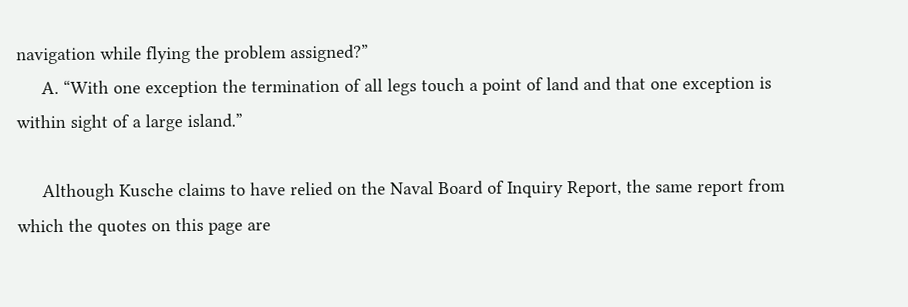navigation while flying the problem assigned?”
     A. “With one exception the termination of all legs touch a point of land and that one exception is within sight of a large island.”

     Although Kusche claims to have relied on the Naval Board of Inquiry Report, the same report from which the quotes on this page are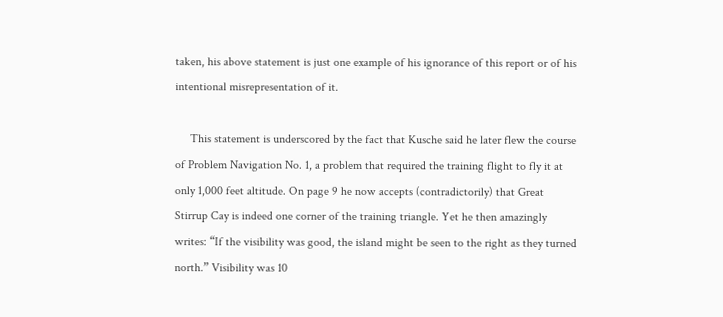taken, his above statement is just one example of his ignorance of this report or of his intentional misrepresentation of it.

     This statement is underscored by the fact that Kusche said he later flew the course of Problem Navigation No. 1, a problem that required the training flight to fly it at only 1,000 feet altitude. On page 9 he now accepts (contradictorily) that Great Stirrup Cay is indeed one corner of the training triangle. Yet he then amazingly writes: “If the visibility was good, the island might be seen to the right as they turned north.” Visibility was 10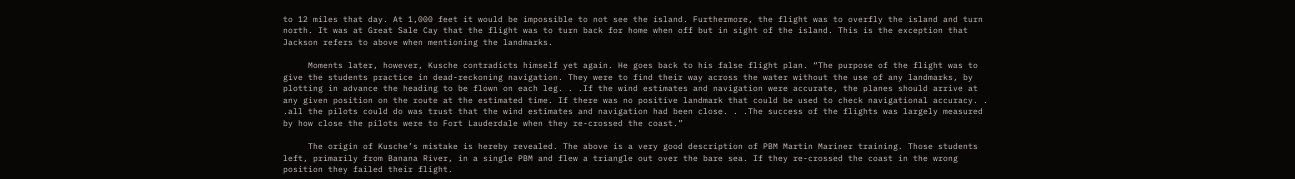to 12 miles that day. At 1,000 feet it would be impossible to not see the island. Furthermore, the flight was to overfly the island and turn north. It was at Great Sale Cay that the flight was to turn back for home when off but in sight of the island. This is the exception that Jackson refers to above when mentioning the landmarks.

     Moments later, however, Kusche contradicts himself yet again. He goes back to his false flight plan. “The purpose of the flight was to give the students practice in dead-reckoning navigation. They were to find their way across the water without the use of any landmarks, by plotting in advance the heading to be flown on each leg. . .If the wind estimates and navigation were accurate, the planes should arrive at any given position on the route at the estimated time. If there was no positive landmark that could be used to check navigational accuracy. . .all the pilots could do was trust that the wind estimates and navigation had been close. . .The success of the flights was largely measured by how close the pilots were to Fort Lauderdale when they re-crossed the coast.”

     The origin of Kusche’s mistake is hereby revealed. The above is a very good description of PBM Martin Mariner training. Those students left, primarily from Banana River, in a single PBM and flew a triangle out over the bare sea. If they re-crossed the coast in the wrong position they failed their flight.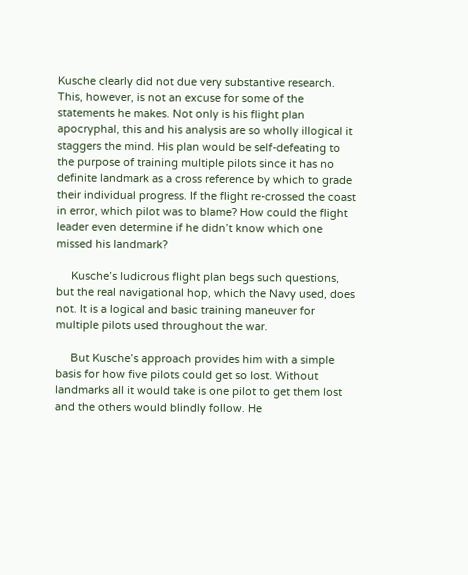Kusche clearly did not due very substantive research. This, however, is not an excuse for some of the statements he makes. Not only is his flight plan apocryphal, this and his analysis are so wholly illogical it staggers the mind. His plan would be self-defeating to the purpose of training multiple pilots since it has no definite landmark as a cross reference by which to grade their individual progress. If the flight re-crossed the coast in error, which pilot was to blame? How could the flight leader even determine if he didn’t know which one missed his landmark?

     Kusche’s ludicrous flight plan begs such questions, but the real navigational hop, which the Navy used, does not. It is a logical and basic training maneuver for multiple pilots used throughout the war.

     But Kusche’s approach provides him with a simple basis for how five pilots could get so lost. Without landmarks all it would take is one pilot to get them lost and the others would blindly follow. He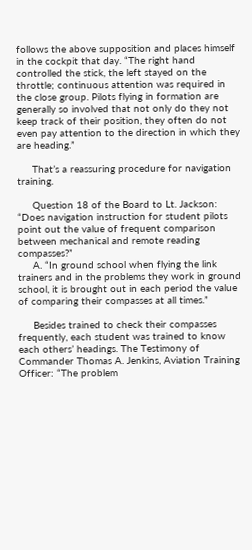follows the above supposition and places himself in the cockpit that day. “The right hand controlled the stick, the left stayed on the throttle; continuous attention was required in the close group. Pilots flying in formation are generally so involved that not only do they not keep track of their position, they often do not even pay attention to the direction in which they are heading.”

     That’s a reassuring procedure for navigation training.

     Question 18 of the Board to Lt. Jackson: “Does navigation instruction for student pilots point out the value of frequent comparison between mechanical and remote reading compasses?”
     A. “In ground school when flying the link trainers and in the problems they work in ground school, it is brought out in each period the value of comparing their compasses at all times.”

     Besides trained to check their compasses frequently, each student was trained to know each others’ headings. The Testimony of Commander Thomas A. Jenkins, Aviation Training Officer: “The problem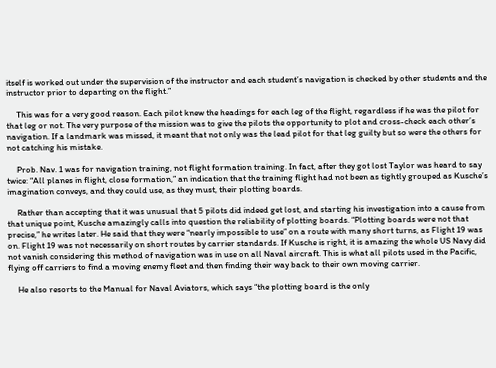itself is worked out under the supervision of the instructor and each student’s navigation is checked by other students and the instructor prior to departing on the flight.”

     This was for a very good reason. Each pilot knew the headings for each leg of the flight, regardless if he was the pilot for that leg or not. The very purpose of the mission was to give the pilots the opportunity to plot and cross-check each other’s navigation. If a landmark was missed, it meant that not only was the lead pilot for that leg guilty but so were the others for not catching his mistake.

     Prob. Nav. 1 was for navigation training, not flight formation training. In fact, after they got lost Taylor was heard to say twice: “All planes in flight, close formation,” an indication that the training flight had not been as tightly grouped as Kusche’s imagination conveys, and they could use, as they must, their plotting boards.

     Rather than accepting that it was unusual that 5 pilots did indeed get lost, and starting his investigation into a cause from that unique point, Kusche amazingly calls into question the reliability of plotting boards. “Plotting boards were not that precise,” he writes later. He said that they were “nearly impossible to use” on a route with many short turns, as Flight 19 was on. Flight 19 was not necessarily on short routes by carrier standards. If Kusche is right, it is amazing the whole US Navy did not vanish considering this method of navigation was in use on all Naval aircraft. This is what all pilots used in the Pacific, flying off carriers to find a moving enemy fleet and then finding their way back to their own moving carrier.

     He also resorts to the Manual for Naval Aviators, which says “the plotting board is the only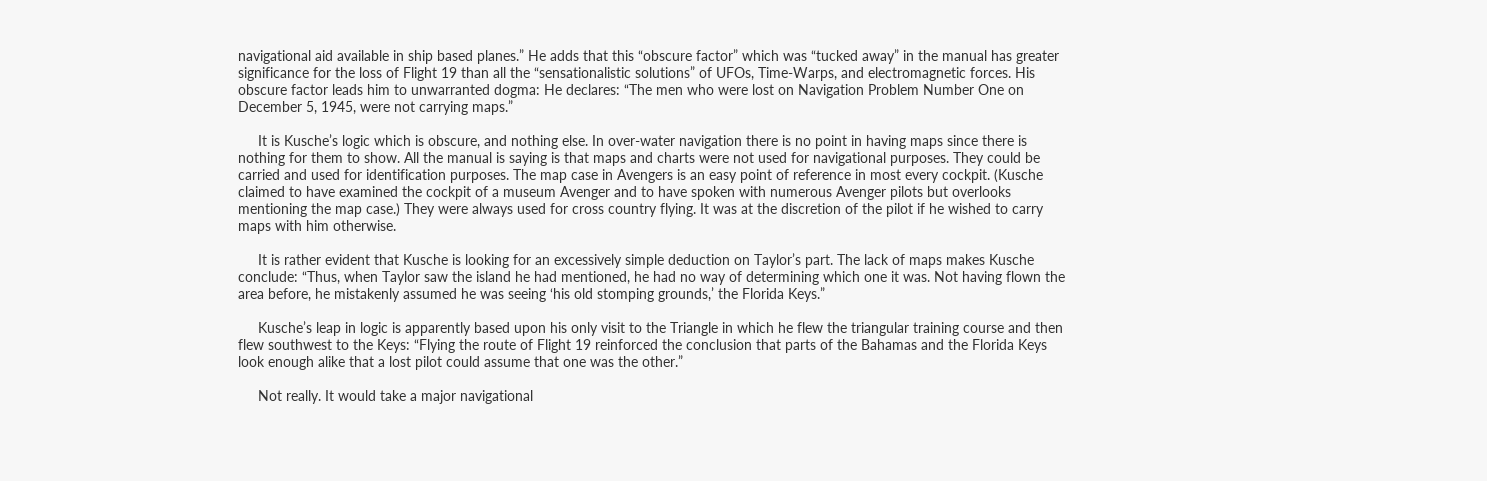navigational aid available in ship based planes.” He adds that this “obscure factor” which was “tucked away” in the manual has greater significance for the loss of Flight 19 than all the “sensationalistic solutions” of UFOs, Time-Warps, and electromagnetic forces. His obscure factor leads him to unwarranted dogma: He declares: “The men who were lost on Navigation Problem Number One on December 5, 1945, were not carrying maps.”

     It is Kusche’s logic which is obscure, and nothing else. In over-water navigation there is no point in having maps since there is nothing for them to show. All the manual is saying is that maps and charts were not used for navigational purposes. They could be carried and used for identification purposes. The map case in Avengers is an easy point of reference in most every cockpit. (Kusche claimed to have examined the cockpit of a museum Avenger and to have spoken with numerous Avenger pilots but overlooks mentioning the map case.) They were always used for cross country flying. It was at the discretion of the pilot if he wished to carry maps with him otherwise.

     It is rather evident that Kusche is looking for an excessively simple deduction on Taylor’s part. The lack of maps makes Kusche conclude: “Thus, when Taylor saw the island he had mentioned, he had no way of determining which one it was. Not having flown the area before, he mistakenly assumed he was seeing ‘his old stomping grounds,’ the Florida Keys.”

     Kusche’s leap in logic is apparently based upon his only visit to the Triangle in which he flew the triangular training course and then flew southwest to the Keys: “Flying the route of Flight 19 reinforced the conclusion that parts of the Bahamas and the Florida Keys look enough alike that a lost pilot could assume that one was the other.”

     Not really. It would take a major navigational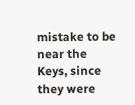mistake to be near the Keys, since they were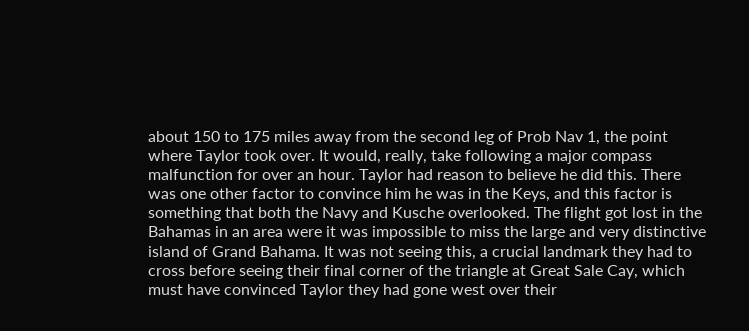about 150 to 175 miles away from the second leg of Prob Nav 1, the point where Taylor took over. It would, really, take following a major compass malfunction for over an hour. Taylor had reason to believe he did this. There was one other factor to convince him he was in the Keys, and this factor is something that both the Navy and Kusche overlooked. The flight got lost in the Bahamas in an area were it was impossible to miss the large and very distinctive island of Grand Bahama. It was not seeing this, a crucial landmark they had to cross before seeing their final corner of the triangle at Great Sale Cay, which must have convinced Taylor they had gone west over their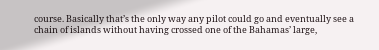course. Basically that’s the only way any pilot could go and eventually see a chain of islands without having crossed one of the Bahamas’ large,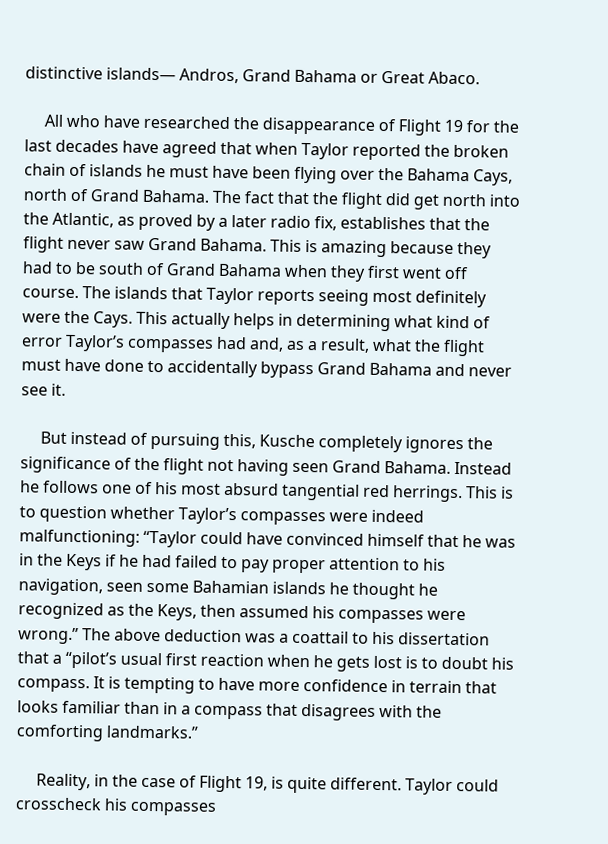distinctive islands— Andros, Grand Bahama or Great Abaco.

     All who have researched the disappearance of Flight 19 for the last decades have agreed that when Taylor reported the broken chain of islands he must have been flying over the Bahama Cays, north of Grand Bahama. The fact that the flight did get north into the Atlantic, as proved by a later radio fix, establishes that the flight never saw Grand Bahama. This is amazing because they had to be south of Grand Bahama when they first went off course. The islands that Taylor reports seeing most definitely were the Cays. This actually helps in determining what kind of error Taylor’s compasses had and, as a result, what the flight must have done to accidentally bypass Grand Bahama and never see it.

     But instead of pursuing this, Kusche completely ignores the significance of the flight not having seen Grand Bahama. Instead he follows one of his most absurd tangential red herrings. This is to question whether Taylor’s compasses were indeed malfunctioning: “Taylor could have convinced himself that he was in the Keys if he had failed to pay proper attention to his navigation, seen some Bahamian islands he thought he recognized as the Keys, then assumed his compasses were wrong.” The above deduction was a coattail to his dissertation that a “pilot’s usual first reaction when he gets lost is to doubt his compass. It is tempting to have more confidence in terrain that looks familiar than in a compass that disagrees with the comforting landmarks.”

     Reality, in the case of Flight 19, is quite different. Taylor could crosscheck his compasses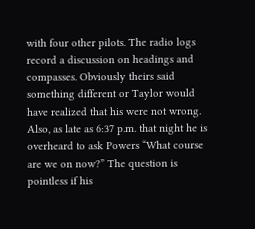with four other pilots. The radio logs record a discussion on headings and compasses. Obviously theirs said something different or Taylor would have realized that his were not wrong. Also, as late as 6:37 p.m. that night he is overheard to ask Powers “What course are we on now?” The question is pointless if his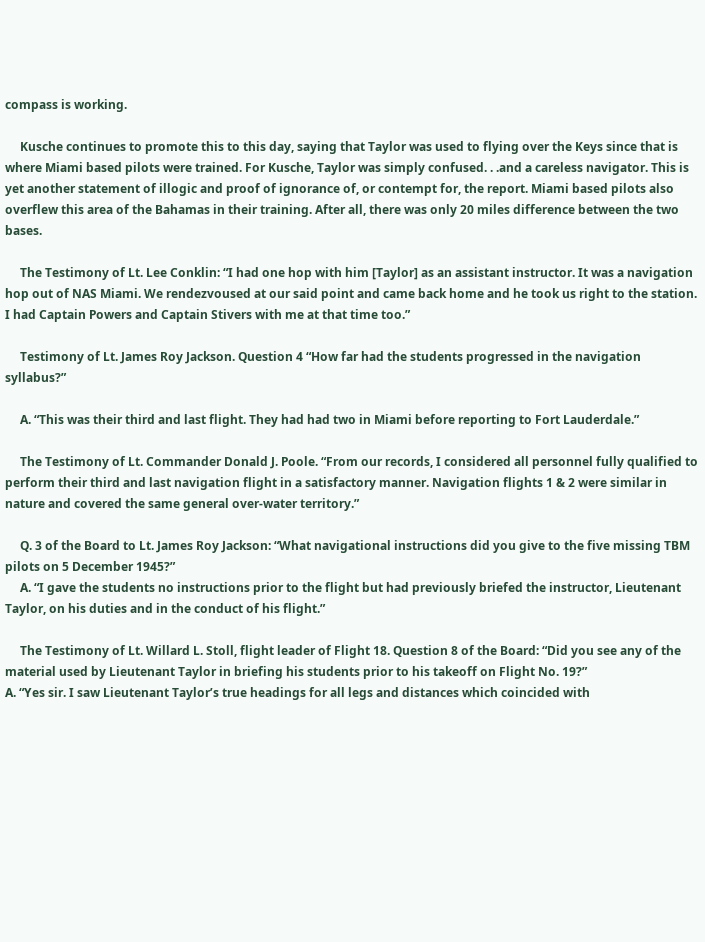compass is working.

     Kusche continues to promote this to this day, saying that Taylor was used to flying over the Keys since that is where Miami based pilots were trained. For Kusche, Taylor was simply confused. . .and a careless navigator. This is yet another statement of illogic and proof of ignorance of, or contempt for, the report. Miami based pilots also overflew this area of the Bahamas in their training. After all, there was only 20 miles difference between the two bases.

     The Testimony of Lt. Lee Conklin: “I had one hop with him [Taylor] as an assistant instructor. It was a navigation hop out of NAS Miami. We rendezvoused at our said point and came back home and he took us right to the station. I had Captain Powers and Captain Stivers with me at that time too.”

     Testimony of Lt. James Roy Jackson. Question 4 “How far had the students progressed in the navigation syllabus?”

     A. “This was their third and last flight. They had had two in Miami before reporting to Fort Lauderdale.”

     The Testimony of Lt. Commander Donald J. Poole. “From our records, I considered all personnel fully qualified to perform their third and last navigation flight in a satisfactory manner. Navigation flights 1 & 2 were similar in nature and covered the same general over-water territory.”

     Q. 3 of the Board to Lt. James Roy Jackson: “What navigational instructions did you give to the five missing TBM pilots on 5 December 1945?”
     A. “I gave the students no instructions prior to the flight but had previously briefed the instructor, Lieutenant Taylor, on his duties and in the conduct of his flight.”

     The Testimony of Lt. Willard L. Stoll, flight leader of Flight 18. Question 8 of the Board: “Did you see any of the material used by Lieutenant Taylor in briefing his students prior to his takeoff on Flight No. 19?”
A. “Yes sir. I saw Lieutenant Taylor’s true headings for all legs and distances which coincided with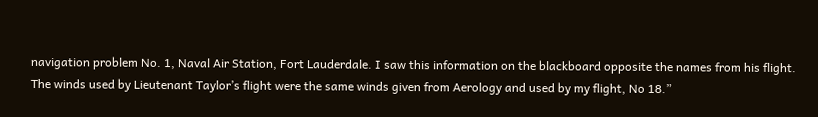navigation problem No. 1, Naval Air Station, Fort Lauderdale. I saw this information on the blackboard opposite the names from his flight. The winds used by Lieutenant Taylor’s flight were the same winds given from Aerology and used by my flight, No 18.”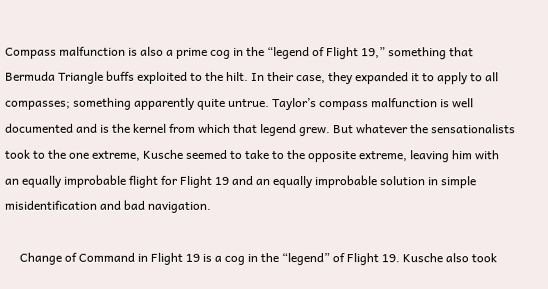Compass malfunction is also a prime cog in the “legend of Flight 19,” something that Bermuda Triangle buffs exploited to the hilt. In their case, they expanded it to apply to all compasses; something apparently quite untrue. Taylor’s compass malfunction is well documented and is the kernel from which that legend grew. But whatever the sensationalists took to the one extreme, Kusche seemed to take to the opposite extreme, leaving him with an equally improbable flight for Flight 19 and an equally improbable solution in simple misidentification and bad navigation.

     Change of Command in Flight 19 is a cog in the “legend” of Flight 19. Kusche also took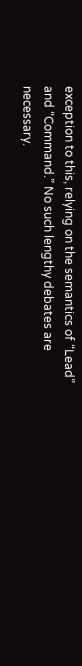exception to this, relying on the semantics of “Lead” and “Command.” No such lengthy debates are necessary.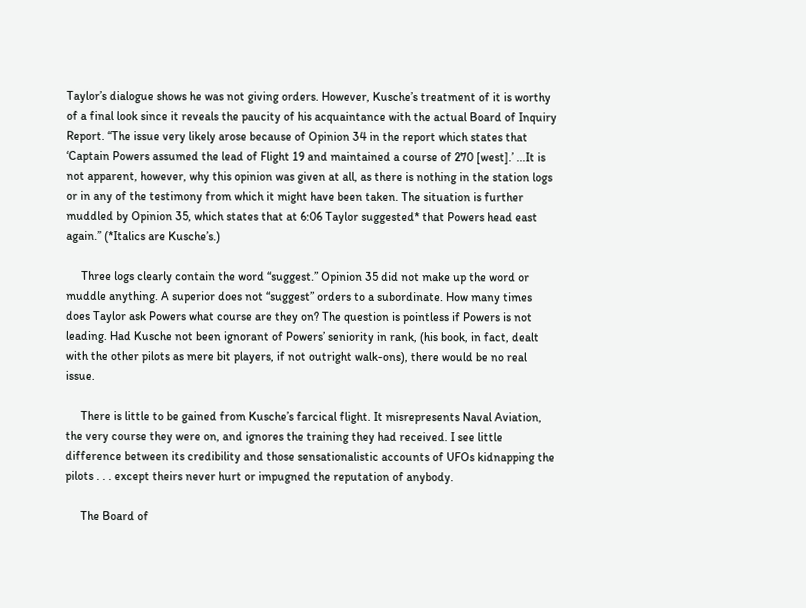Taylor’s dialogue shows he was not giving orders. However, Kusche’s treatment of it is worthy of a final look since it reveals the paucity of his acquaintance with the actual Board of Inquiry Report. “The issue very likely arose because of Opinion 34 in the report which states that ‘Captain Powers assumed the lead of Flight 19 and maintained a course of 270 [west].’ ...It is not apparent, however, why this opinion was given at all, as there is nothing in the station logs or in any of the testimony from which it might have been taken. The situation is further muddled by Opinion 35, which states that at 6:06 Taylor suggested* that Powers head east again.’’ (*Italics are Kusche’s.)

     Three logs clearly contain the word “suggest.” Opinion 35 did not make up the word or muddle anything. A superior does not “suggest” orders to a subordinate. How many times does Taylor ask Powers what course are they on? The question is pointless if Powers is not leading. Had Kusche not been ignorant of Powers’ seniority in rank, (his book, in fact, dealt with the other pilots as mere bit players, if not outright walk-ons), there would be no real issue.

     There is little to be gained from Kusche’s farcical flight. It misrepresents Naval Aviation, the very course they were on, and ignores the training they had received. I see little difference between its credibility and those sensationalistic accounts of UFOs kidnapping the pilots . . . except theirs never hurt or impugned the reputation of anybody.

     The Board of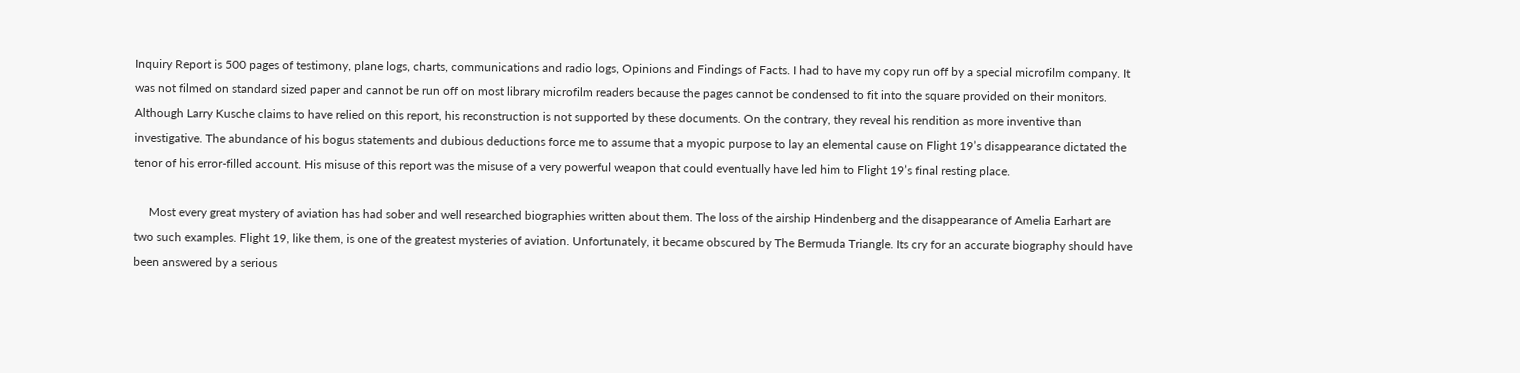Inquiry Report is 500 pages of testimony, plane logs, charts, communications and radio logs, Opinions and Findings of Facts. I had to have my copy run off by a special microfilm company. It was not filmed on standard sized paper and cannot be run off on most library microfilm readers because the pages cannot be condensed to fit into the square provided on their monitors. Although Larry Kusche claims to have relied on this report, his reconstruction is not supported by these documents. On the contrary, they reveal his rendition as more inventive than investigative. The abundance of his bogus statements and dubious deductions force me to assume that a myopic purpose to lay an elemental cause on Flight 19’s disappearance dictated the tenor of his error-filled account. His misuse of this report was the misuse of a very powerful weapon that could eventually have led him to Flight 19’s final resting place.

     Most every great mystery of aviation has had sober and well researched biographies written about them. The loss of the airship Hindenberg and the disappearance of Amelia Earhart are two such examples. Flight 19, like them, is one of the greatest mysteries of aviation. Unfortunately, it became obscured by The Bermuda Triangle. Its cry for an accurate biography should have been answered by a serious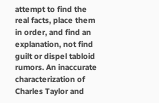attempt to find the real facts, place them in order, and find an explanation, not find guilt or dispel tabloid rumors. An inaccurate characterization of Charles Taylor and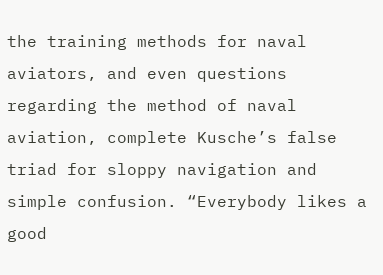the training methods for naval aviators, and even questions regarding the method of naval aviation, complete Kusche’s false triad for sloppy navigation and simple confusion. “Everybody likes a good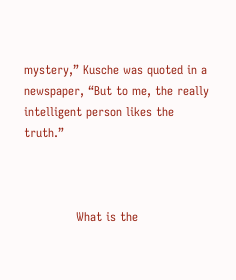mystery,” Kusche was quoted in a newspaper, “But to me, the really intelligent person likes the truth.”



             What is the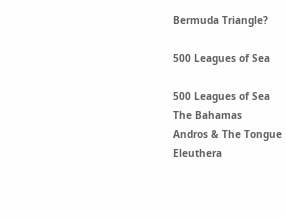Bermuda Triangle?

500 Leagues of Sea

500 Leagues of Sea
The Bahamas
Andros & The Tongue
Eleuthera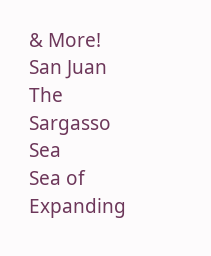& More!
San Juan
The Sargasso Sea
Sea of Expanding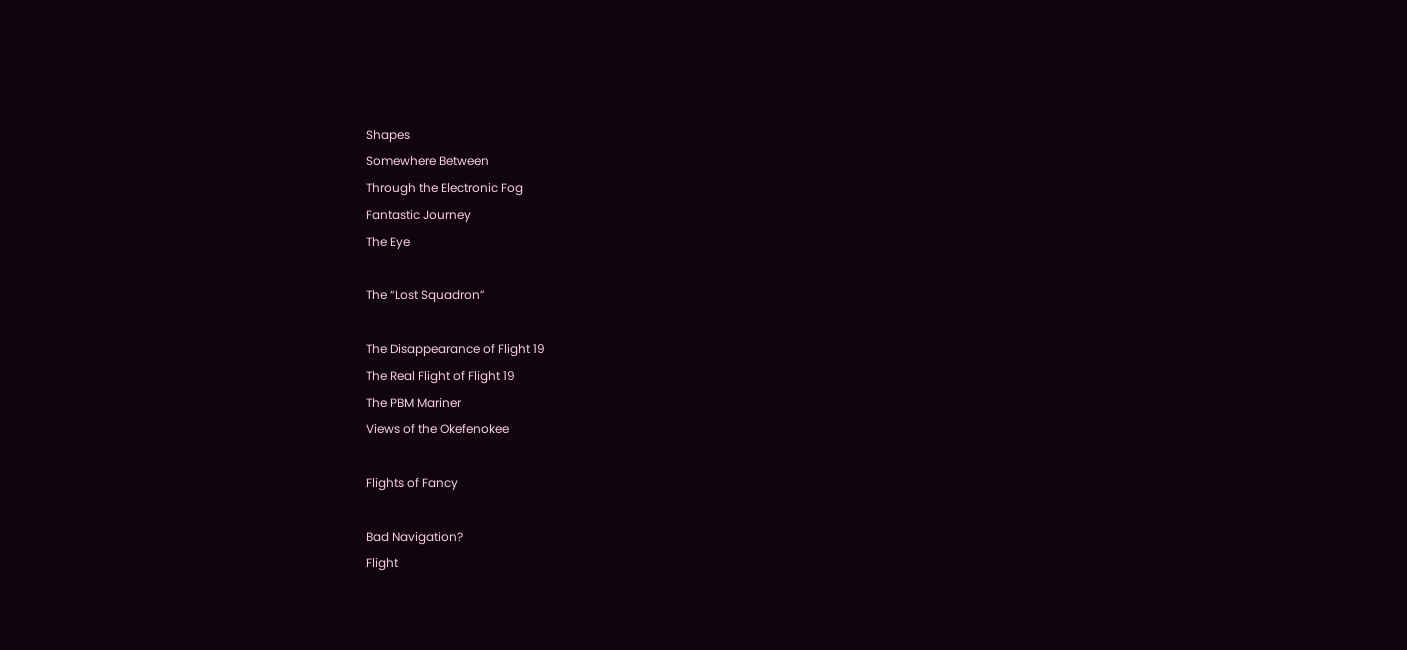Shapes
Somewhere Between
Through the Electronic Fog
Fantastic Journey
The Eye

The “Lost Squadron”

The Disappearance of Flight 19
The Real Flight of Flight 19
The PBM Mariner
Views of the Okefenokee

Flights of Fancy

Bad Navigation?
Flight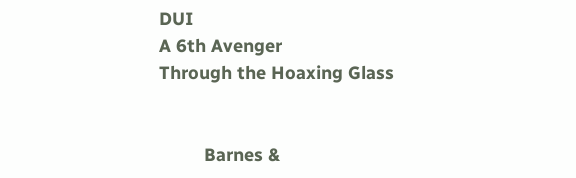DUI
A 6th Avenger
Through the Hoaxing Glass


         Barnes &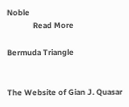Noble
             Read More

Bermuda Triangle


The Website of Gian J. Quasar